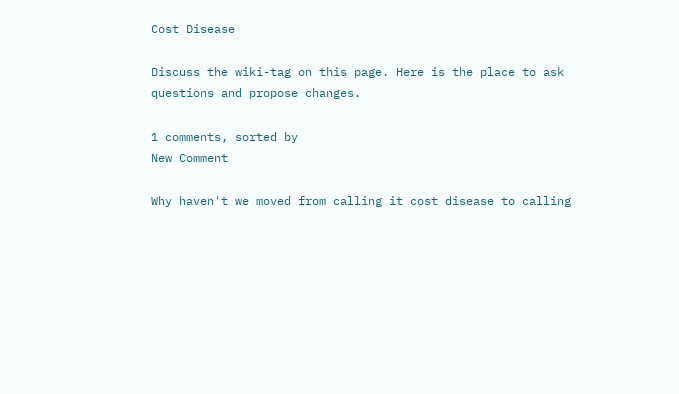Cost Disease

Discuss the wiki-tag on this page. Here is the place to ask questions and propose changes.

1 comments, sorted by
New Comment

Why haven't we moved from calling it cost disease to calling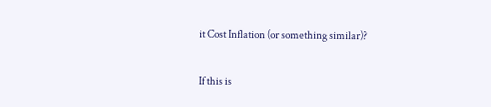it Cost Inflation (or something similar)?

If this is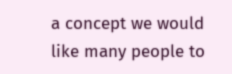a concept we would like many people to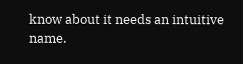know about it needs an intuitive name.